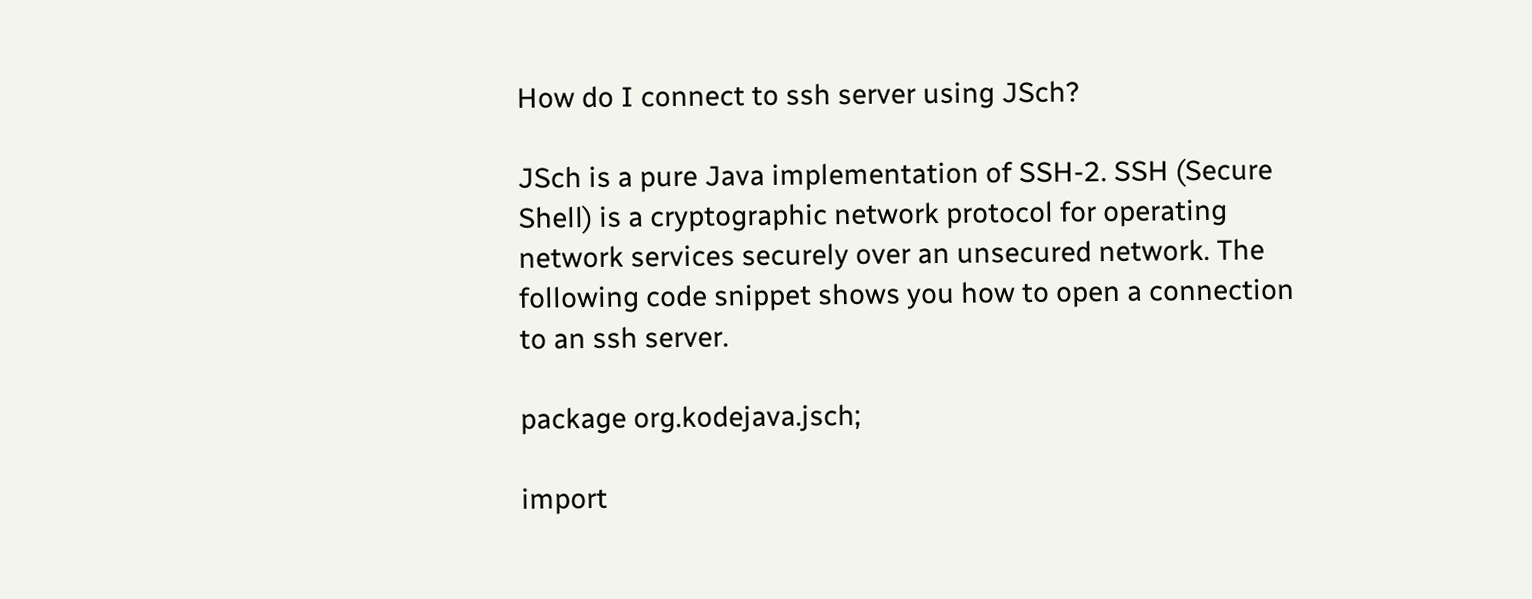How do I connect to ssh server using JSch?

JSch is a pure Java implementation of SSH-2. SSH (Secure Shell) is a cryptographic network protocol for operating network services securely over an unsecured network. The following code snippet shows you how to open a connection to an ssh server.

package org.kodejava.jsch;

import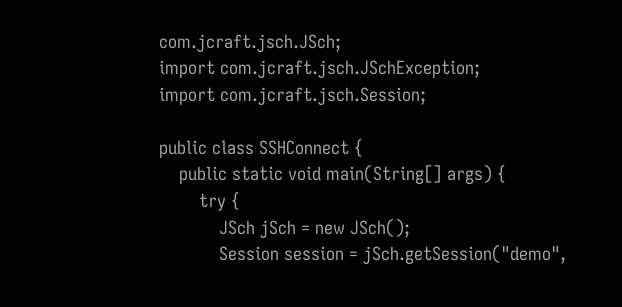com.jcraft.jsch.JSch;
import com.jcraft.jsch.JSchException;
import com.jcraft.jsch.Session;

public class SSHConnect {
    public static void main(String[] args) {
        try {
            JSch jSch = new JSch();
            Session session = jSch.getSession("demo",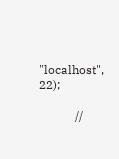"localhost", 22);

            //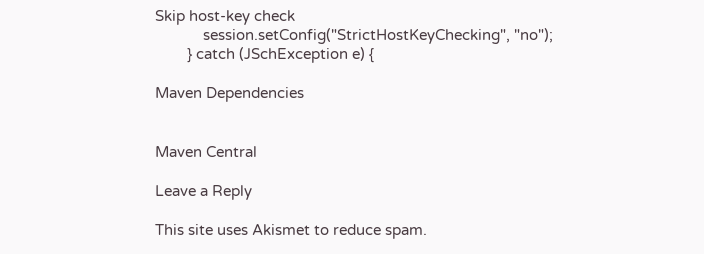Skip host-key check
            session.setConfig("StrictHostKeyChecking", "no");
        } catch (JSchException e) {

Maven Dependencies


Maven Central

Leave a Reply

This site uses Akismet to reduce spam.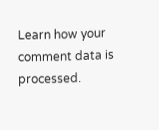Learn how your comment data is processed.